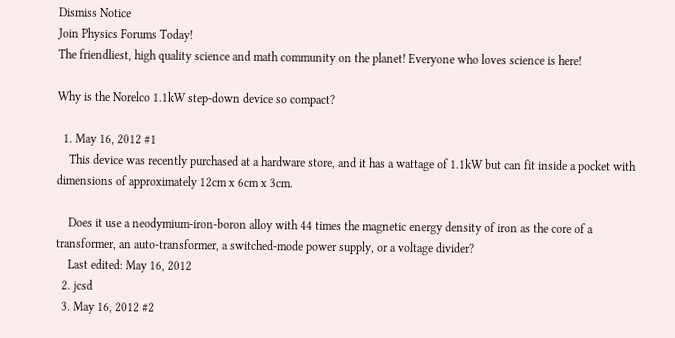Dismiss Notice
Join Physics Forums Today!
The friendliest, high quality science and math community on the planet! Everyone who loves science is here!

Why is the Norelco 1.1kW step-down device so compact?

  1. May 16, 2012 #1
    This device was recently purchased at a hardware store, and it has a wattage of 1.1kW but can fit inside a pocket with dimensions of approximately 12cm x 6cm x 3cm.

    Does it use a neodymium-iron-boron alloy with 44 times the magnetic energy density of iron as the core of a transformer, an auto-transformer, a switched-mode power supply, or a voltage divider?
    Last edited: May 16, 2012
  2. jcsd
  3. May 16, 2012 #2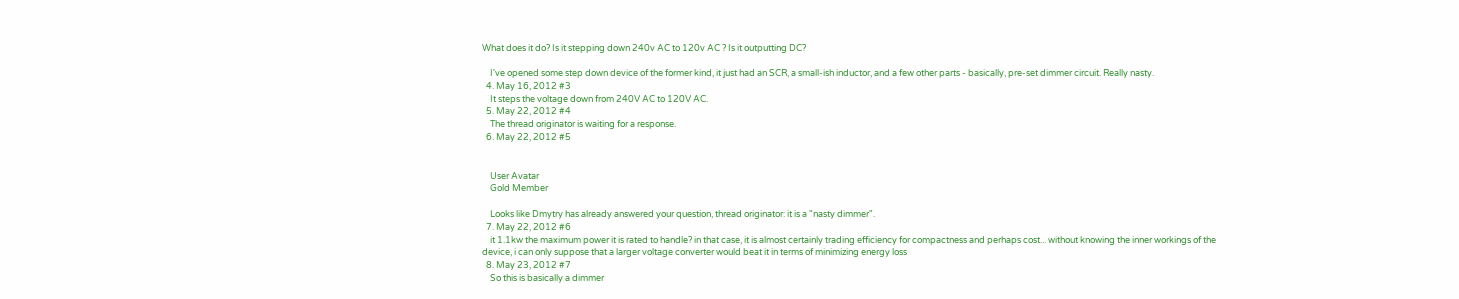What does it do? Is it stepping down 240v AC to 120v AC ? Is it outputting DC?

    I've opened some step down device of the former kind, it just had an SCR, a small-ish inductor, and a few other parts - basically, pre-set dimmer circuit. Really nasty.
  4. May 16, 2012 #3
    It steps the voltage down from 240V AC to 120V AC.
  5. May 22, 2012 #4
    The thread originator is waiting for a response.
  6. May 22, 2012 #5


    User Avatar
    Gold Member

    Looks like Dmytry has already answered your question, thread originator: it is a "nasty dimmer".
  7. May 22, 2012 #6
    it 1.1kw the maximum power it is rated to handle? in that case, it is almost certainly trading efficiency for compactness and perhaps cost... without knowing the inner workings of the device, i can only suppose that a larger voltage converter would beat it in terms of minimizing energy loss
  8. May 23, 2012 #7
    So this is basically a dimmer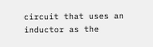circuit that uses an inductor as the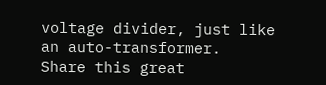voltage divider, just like an auto-transformer.
Share this great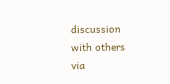discussion with others via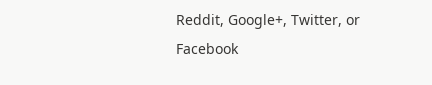Reddit, Google+, Twitter, or Facebook